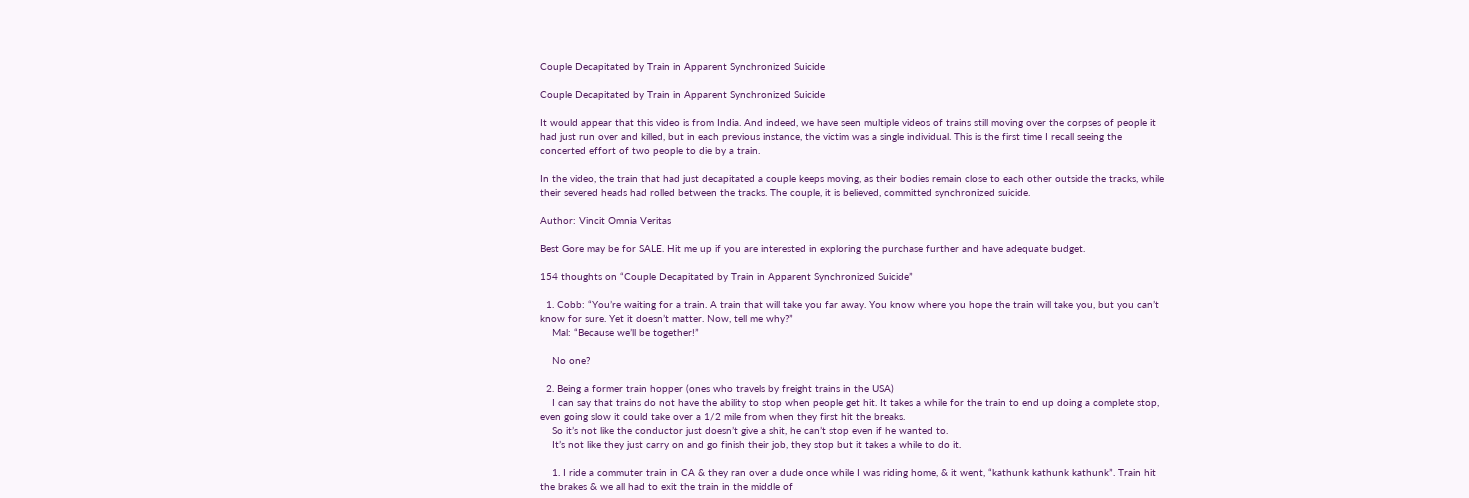Couple Decapitated by Train in Apparent Synchronized Suicide

Couple Decapitated by Train in Apparent Synchronized Suicide

It would appear that this video is from India. And indeed, we have seen multiple videos of trains still moving over the corpses of people it had just run over and killed, but in each previous instance, the victim was a single individual. This is the first time I recall seeing the concerted effort of two people to die by a train.

In the video, the train that had just decapitated a couple keeps moving, as their bodies remain close to each other outside the tracks, while their severed heads had rolled between the tracks. The couple, it is believed, committed synchronized suicide.

Author: Vincit Omnia Veritas

Best Gore may be for SALE. Hit me up if you are interested in exploring the purchase further and have adequate budget.

154 thoughts on “Couple Decapitated by Train in Apparent Synchronized Suicide”

  1. Cobb: “You’re waiting for a train. A train that will take you far away. You know where you hope the train will take you, but you can’t know for sure. Yet it doesn’t matter. Now, tell me why?”
    Mal: “Because we’ll be together!”

    No one?

  2. Being a former train hopper (ones who travels by freight trains in the USA)
    I can say that trains do not have the ability to stop when people get hit. It takes a while for the train to end up doing a complete stop, even going slow it could take over a 1/2 mile from when they first hit the breaks.
    So it’s not like the conductor just doesn’t give a shit, he can’t stop even if he wanted to.
    It’s not like they just carry on and go finish their job, they stop but it takes a while to do it.

    1. I ride a commuter train in CA & they ran over a dude once while I was riding home, & it went, “kathunk kathunk kathunk”. Train hit the brakes & we all had to exit the train in the middle of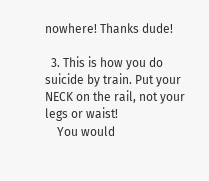nowhere! Thanks dude!

  3. This is how you do suicide by train. Put your NECK on the rail, not your legs or waist!
    You would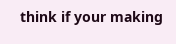think if your making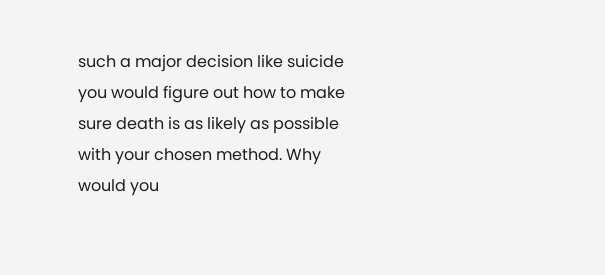such a major decision like suicide you would figure out how to make sure death is as likely as possible with your chosen method. Why would you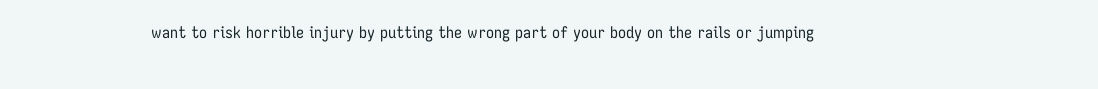want to risk horrible injury by putting the wrong part of your body on the rails or jumping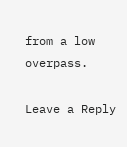from a low overpass.

Leave a Reply